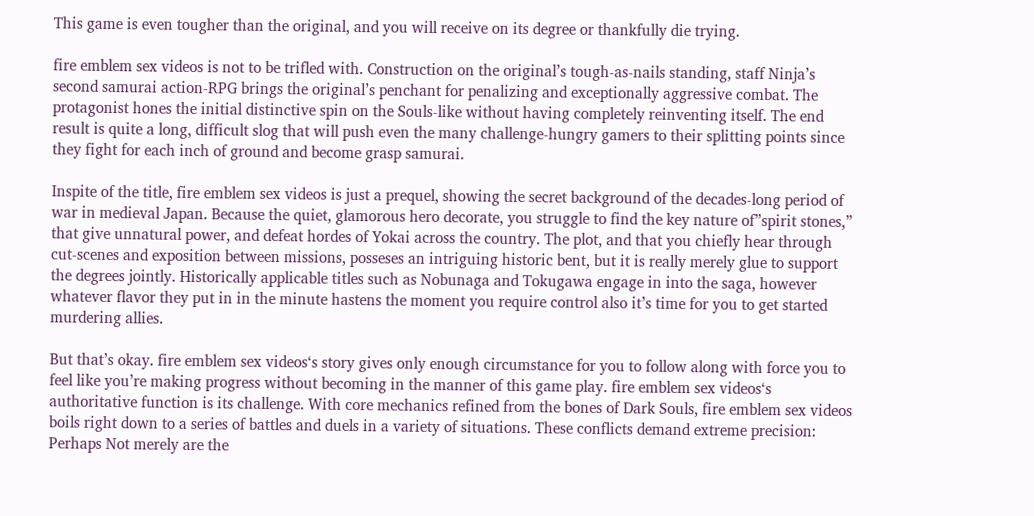This game is even tougher than the original, and you will receive on its degree or thankfully die trying.

fire emblem sex videos is not to be trifled with. Construction on the original’s tough-as-nails standing, staff Ninja’s second samurai action-RPG brings the original’s penchant for penalizing and exceptionally aggressive combat. The protagonist hones the initial distinctive spin on the Souls-like without having completely reinventing itself. The end result is quite a long, difficult slog that will push even the many challenge-hungry gamers to their splitting points since they fight for each inch of ground and become grasp samurai.

Inspite of the title, fire emblem sex videos is just a prequel, showing the secret background of the decades-long period of war in medieval Japan. Because the quiet, glamorous hero decorate, you struggle to find the key nature of”spirit stones,” that give unnatural power, and defeat hordes of Yokai across the country. The plot, and that you chiefly hear through cut-scenes and exposition between missions, posseses an intriguing historic bent, but it is really merely glue to support the degrees jointly. Historically applicable titles such as Nobunaga and Tokugawa engage in into the saga, however whatever flavor they put in in the minute hastens the moment you require control also it’s time for you to get started murdering allies.

But that’s okay. fire emblem sex videos‘s story gives only enough circumstance for you to follow along with force you to feel like you’re making progress without becoming in the manner of this game play. fire emblem sex videos‘s authoritative function is its challenge. With core mechanics refined from the bones of Dark Souls, fire emblem sex videos boils right down to a series of battles and duels in a variety of situations. These conflicts demand extreme precision: Perhaps Not merely are the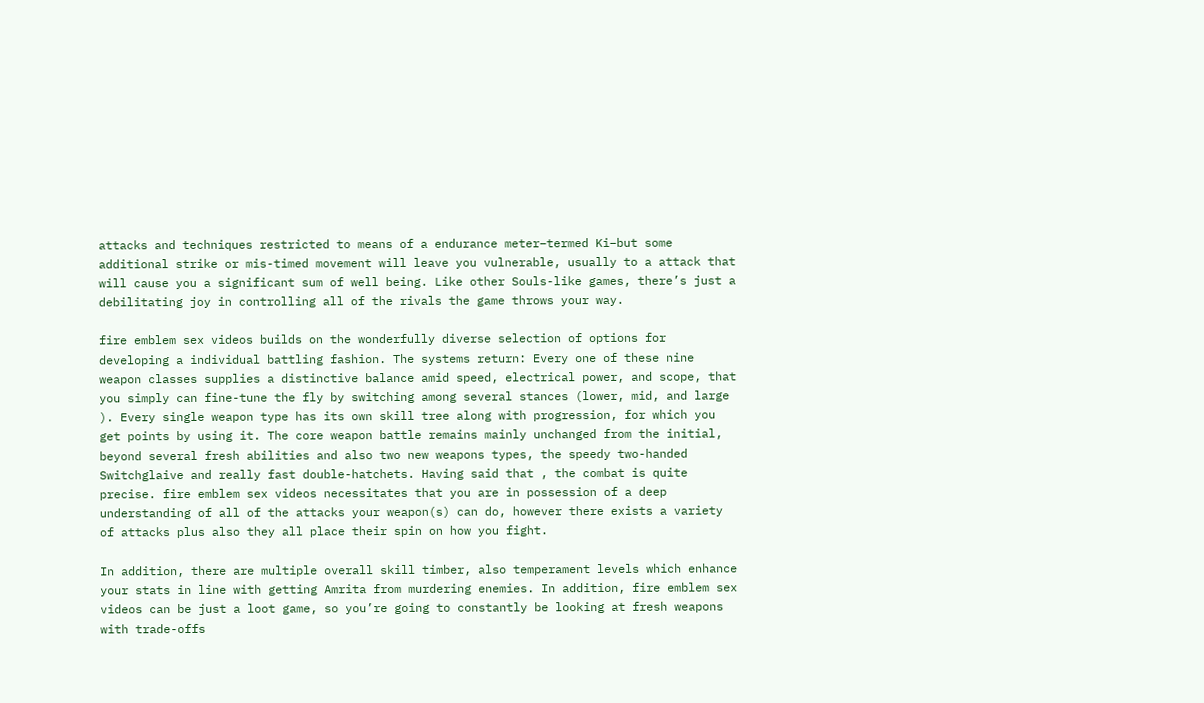attacks and techniques restricted to means of a endurance meter–termed Ki–but some additional strike or mis-timed movement will leave you vulnerable, usually to a attack that will cause you a significant sum of well being. Like other Souls-like games, there’s just a debilitating joy in controlling all of the rivals the game throws your way.

fire emblem sex videos builds on the wonderfully diverse selection of options for developing a individual battling fashion. The systems return: Every one of these nine weapon classes supplies a distinctive balance amid speed, electrical power, and scope, that you simply can fine-tune the fly by switching among several stances (lower, mid, and large ). Every single weapon type has its own skill tree along with progression, for which you get points by using it. The core weapon battle remains mainly unchanged from the initial, beyond several fresh abilities and also two new weapons types, the speedy two-handed Switchglaive and really fast double-hatchets. Having said that , the combat is quite precise. fire emblem sex videos necessitates that you are in possession of a deep understanding of all of the attacks your weapon(s) can do, however there exists a variety of attacks plus also they all place their spin on how you fight.

In addition, there are multiple overall skill timber, also temperament levels which enhance your stats in line with getting Amrita from murdering enemies. In addition, fire emblem sex videos can be just a loot game, so you’re going to constantly be looking at fresh weapons with trade-offs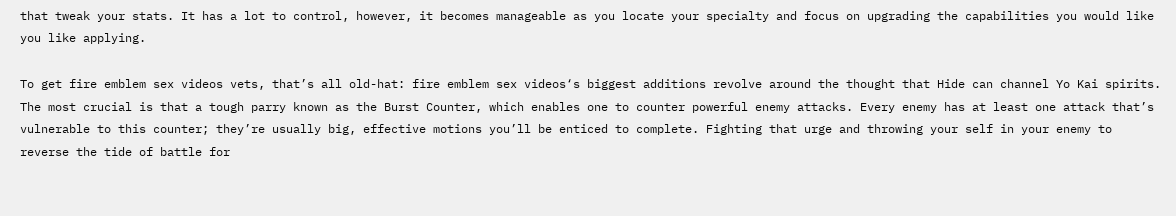that tweak your stats. It has a lot to control, however, it becomes manageable as you locate your specialty and focus on upgrading the capabilities you would like you like applying.

To get fire emblem sex videos vets, that’s all old-hat: fire emblem sex videos‘s biggest additions revolve around the thought that Hide can channel Yo Kai spirits. The most crucial is that a tough parry known as the Burst Counter, which enables one to counter powerful enemy attacks. Every enemy has at least one attack that’s vulnerable to this counter; they’re usually big, effective motions you’ll be enticed to complete. Fighting that urge and throwing your self in your enemy to reverse the tide of battle for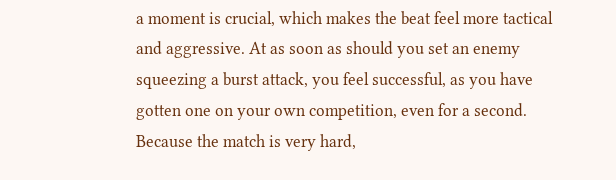a moment is crucial, which makes the beat feel more tactical and aggressive. At as soon as should you set an enemy squeezing a burst attack, you feel successful, as you have gotten one on your own competition, even for a second. Because the match is very hard,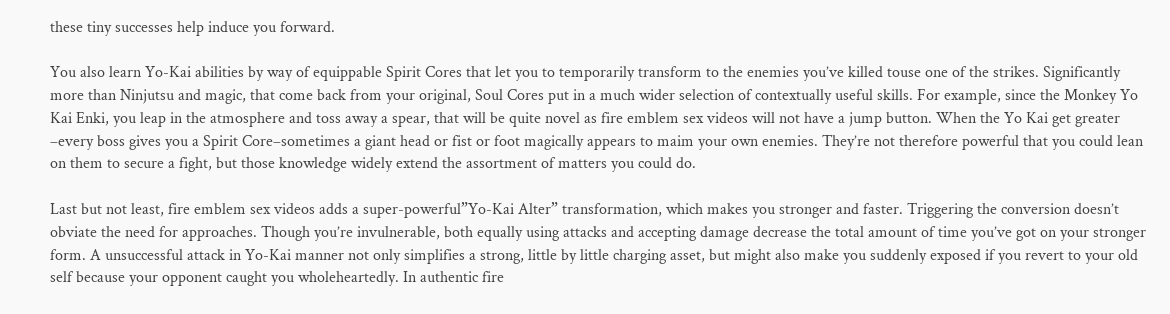these tiny successes help induce you forward.

You also learn Yo-Kai abilities by way of equippable Spirit Cores that let you to temporarily transform to the enemies you’ve killed touse one of the strikes. Significantly more than Ninjutsu and magic, that come back from your original, Soul Cores put in a much wider selection of contextually useful skills. For example, since the Monkey Yo Kai Enki, you leap in the atmosphere and toss away a spear, that will be quite novel as fire emblem sex videos will not have a jump button. When the Yo Kai get greater –every boss gives you a Spirit Core–sometimes a giant head or fist or foot magically appears to maim your own enemies. They’re not therefore powerful that you could lean on them to secure a fight, but those knowledge widely extend the assortment of matters you could do.

Last but not least, fire emblem sex videos adds a super-powerful”Yo-Kai Alter” transformation, which makes you stronger and faster. Triggering the conversion doesn’t obviate the need for approaches. Though you’re invulnerable, both equally using attacks and accepting damage decrease the total amount of time you’ve got on your stronger form. A unsuccessful attack in Yo-Kai manner not only simplifies a strong, little by little charging asset, but might also make you suddenly exposed if you revert to your old self because your opponent caught you wholeheartedly. In authentic fire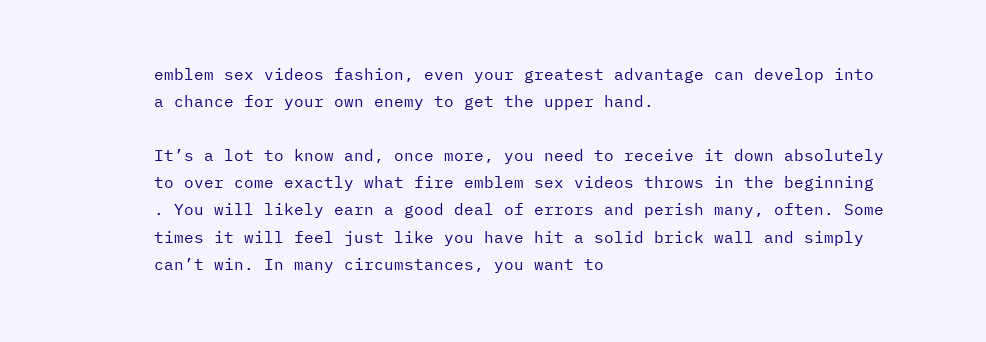emblem sex videos fashion, even your greatest advantage can develop into a chance for your own enemy to get the upper hand.

It’s a lot to know and, once more, you need to receive it down absolutely to over come exactly what fire emblem sex videos throws in the beginning . You will likely earn a good deal of errors and perish many, often. Some times it will feel just like you have hit a solid brick wall and simply can’t win. In many circumstances, you want to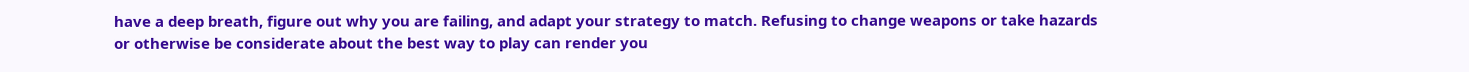have a deep breath, figure out why you are failing, and adapt your strategy to match. Refusing to change weapons or take hazards or otherwise be considerate about the best way to play can render you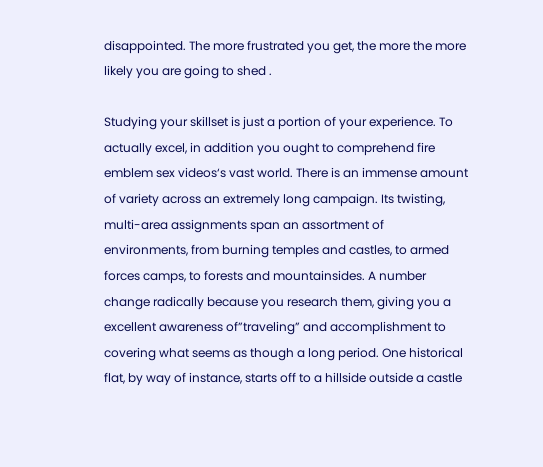disappointed. The more frustrated you get, the more the more likely you are going to shed .

Studying your skillset is just a portion of your experience. To actually excel, in addition you ought to comprehend fire emblem sex videos‘s vast world. There is an immense amount of variety across an extremely long campaign. Its twisting, multi-area assignments span an assortment of environments, from burning temples and castles, to armed forces camps, to forests and mountainsides. A number change radically because you research them, giving you a excellent awareness of”traveling” and accomplishment to covering what seems as though a long period. One historical flat, by way of instance, starts off to a hillside outside a castle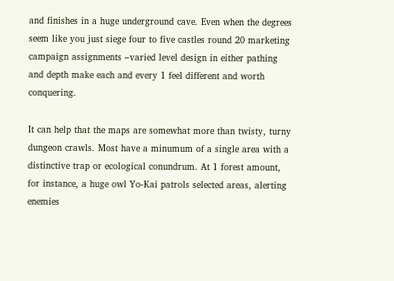and finishes in a huge underground cave. Even when the degrees seem like you just siege four to five castles round 20 marketing campaign assignments –varied level design in either pathing and depth make each and every 1 feel different and worth conquering.

It can help that the maps are somewhat more than twisty, turny dungeon crawls. Most have a minumum of a single area with a distinctive trap or ecological conundrum. At 1 forest amount, for instance, a huge owl Yo-Kai patrols selected areas, alerting enemies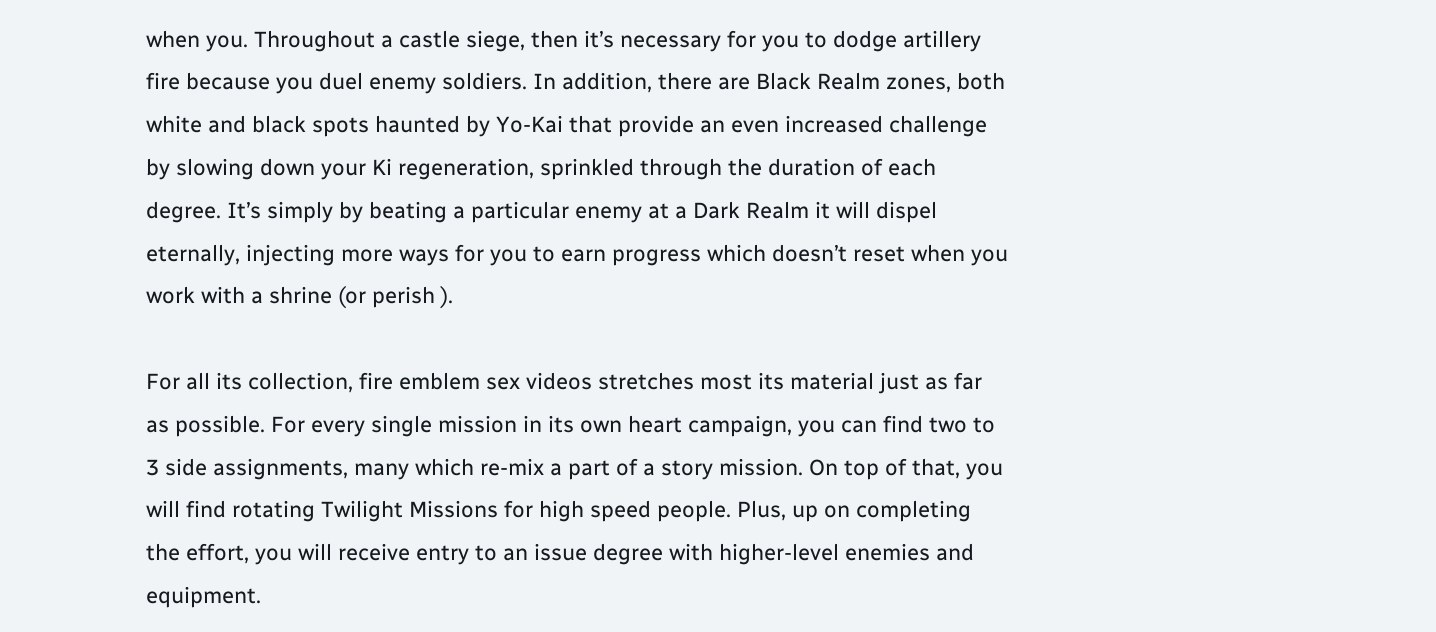when you. Throughout a castle siege, then it’s necessary for you to dodge artillery fire because you duel enemy soldiers. In addition, there are Black Realm zones, both white and black spots haunted by Yo-Kai that provide an even increased challenge by slowing down your Ki regeneration, sprinkled through the duration of each degree. It’s simply by beating a particular enemy at a Dark Realm it will dispel eternally, injecting more ways for you to earn progress which doesn’t reset when you work with a shrine (or perish ).

For all its collection, fire emblem sex videos stretches most its material just as far as possible. For every single mission in its own heart campaign, you can find two to 3 side assignments, many which re-mix a part of a story mission. On top of that, you will find rotating Twilight Missions for high speed people. Plus, up on completing the effort, you will receive entry to an issue degree with higher-level enemies and equipment.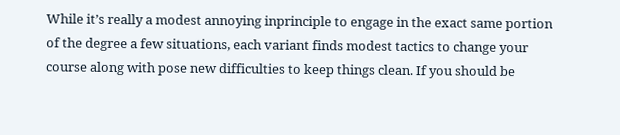While it’s really a modest annoying inprinciple to engage in the exact same portion of the degree a few situations, each variant finds modest tactics to change your course along with pose new difficulties to keep things clean. If you should be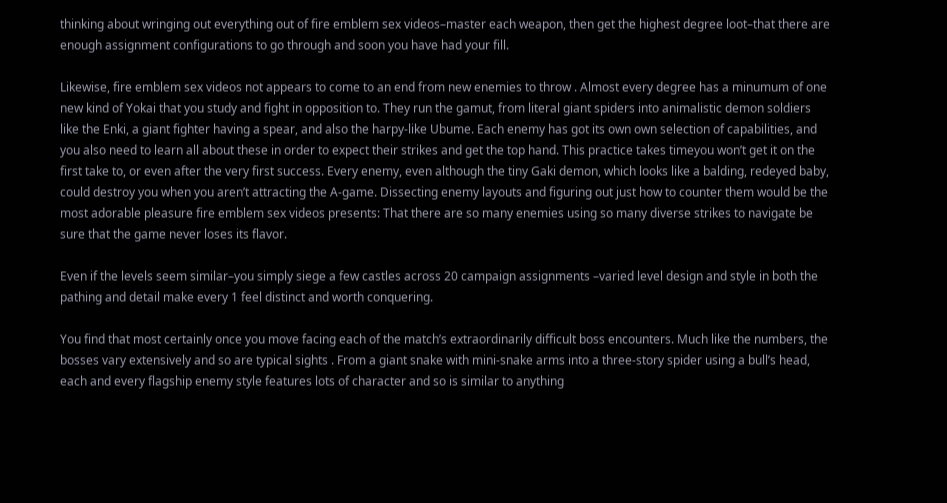thinking about wringing out everything out of fire emblem sex videos–master each weapon, then get the highest degree loot–that there are enough assignment configurations to go through and soon you have had your fill.

Likewise, fire emblem sex videos not appears to come to an end from new enemies to throw . Almost every degree has a minumum of one new kind of Yokai that you study and fight in opposition to. They run the gamut, from literal giant spiders into animalistic demon soldiers like the Enki, a giant fighter having a spear, and also the harpy-like Ubume. Each enemy has got its own own selection of capabilities, and you also need to learn all about these in order to expect their strikes and get the top hand. This practice takes timeyou won’t get it on the first take to, or even after the very first success. Every enemy, even although the tiny Gaki demon, which looks like a balding, redeyed baby, could destroy you when you aren’t attracting the A-game. Dissecting enemy layouts and figuring out just how to counter them would be the most adorable pleasure fire emblem sex videos presents: That there are so many enemies using so many diverse strikes to navigate be sure that the game never loses its flavor.

Even if the levels seem similar–you simply siege a few castles across 20 campaign assignments –varied level design and style in both the pathing and detail make every 1 feel distinct and worth conquering.

You find that most certainly once you move facing each of the match’s extraordinarily difficult boss encounters. Much like the numbers, the bosses vary extensively and so are typical sights . From a giant snake with mini-snake arms into a three-story spider using a bull’s head, each and every flagship enemy style features lots of character and so is similar to anything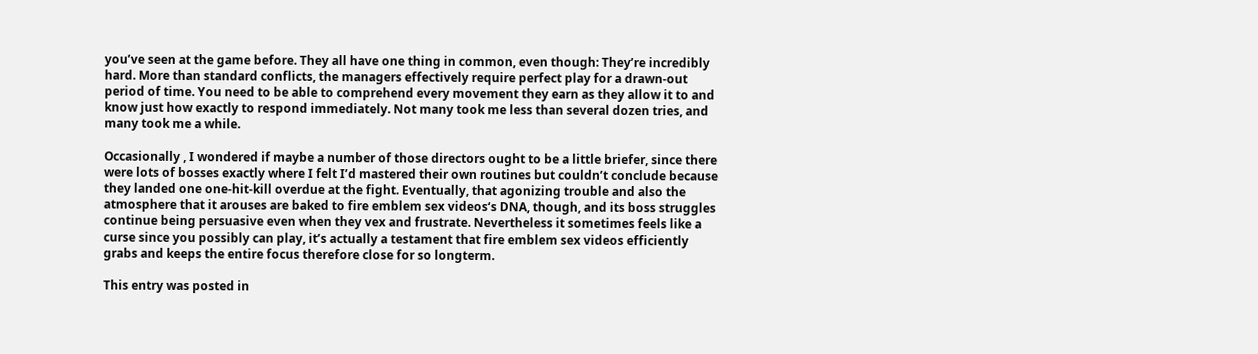you’ve seen at the game before. They all have one thing in common, even though: They’re incredibly hard. More than standard conflicts, the managers effectively require perfect play for a drawn-out period of time. You need to be able to comprehend every movement they earn as they allow it to and know just how exactly to respond immediately. Not many took me less than several dozen tries, and many took me a while.

Occasionally , I wondered if maybe a number of those directors ought to be a little briefer, since there were lots of bosses exactly where I felt I’d mastered their own routines but couldn’t conclude because they landed one one-hit-kill overdue at the fight. Eventually, that agonizing trouble and also the atmosphere that it arouses are baked to fire emblem sex videos‘s DNA, though, and its boss struggles continue being persuasive even when they vex and frustrate. Nevertheless it sometimes feels like a curse since you possibly can play, it’s actually a testament that fire emblem sex videos efficiently grabs and keeps the entire focus therefore close for so longterm.

This entry was posted in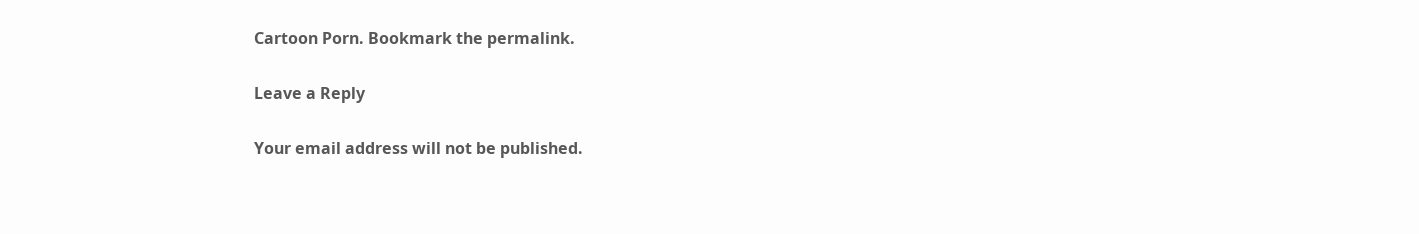Cartoon Porn. Bookmark the permalink.

Leave a Reply

Your email address will not be published.